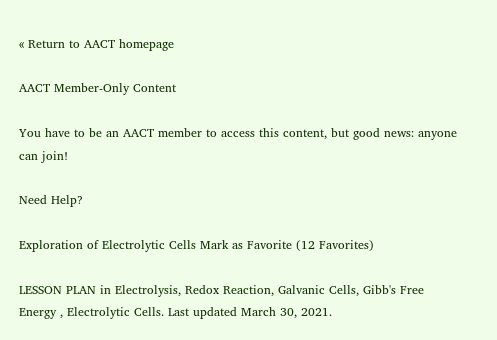« Return to AACT homepage

AACT Member-Only Content

You have to be an AACT member to access this content, but good news: anyone can join!

Need Help?

Exploration of Electrolytic Cells Mark as Favorite (12 Favorites)

LESSON PLAN in Electrolysis, Redox Reaction, Galvanic Cells, Gibb's Free Energy , Electrolytic Cells. Last updated March 30, 2021.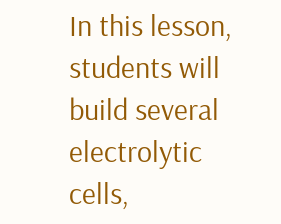In this lesson, students will build several electrolytic cells,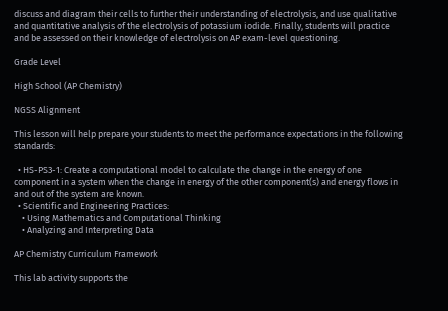discuss and diagram their cells to further their understanding of electrolysis, and use qualitative and quantitative analysis of the electrolysis of potassium iodide. Finally, students will practice and be assessed on their knowledge of electrolysis on AP exam-level questioning.

Grade Level

High School (AP Chemistry)

NGSS Alignment

This lesson will help prepare your students to meet the performance expectations in the following standards:

  • HS-PS3-1: Create a computational model to calculate the change in the energy of one component in a system when the change in energy of the other component(s) and energy flows in and out of the system are known.
  • Scientific and Engineering Practices:
    • Using Mathematics and Computational Thinking
    • Analyzing and Interpreting Data

AP Chemistry Curriculum Framework

This lab activity supports the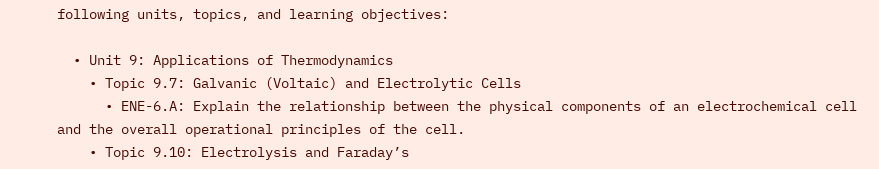following units, topics, and learning objectives:

  • Unit 9: Applications of Thermodynamics
    • Topic 9.7: Galvanic (Voltaic) and Electrolytic Cells
      • ENE-6.A: Explain the relationship between the physical components of an electrochemical cell and the overall operational principles of the cell.
    • Topic 9.10: Electrolysis and Faraday’s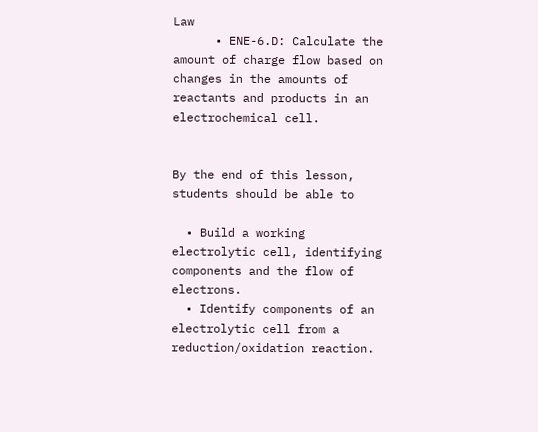Law
      • ENE-6.D: Calculate the amount of charge flow based on changes in the amounts of reactants and products in an electrochemical cell.


By the end of this lesson, students should be able to

  • Build a working electrolytic cell, identifying components and the flow of electrons.
  • Identify components of an electrolytic cell from a reduction/oxidation reaction.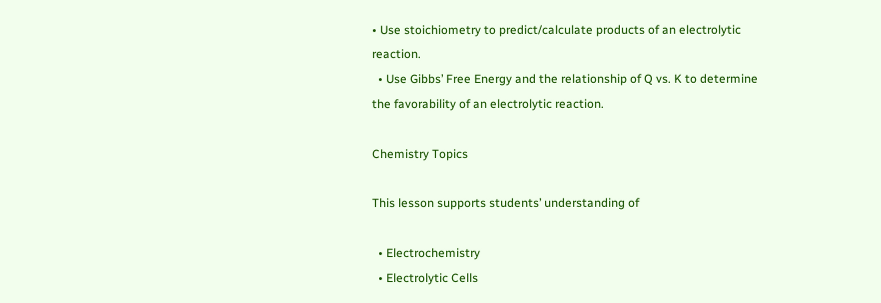• Use stoichiometry to predict/calculate products of an electrolytic reaction.
  • Use Gibbs’ Free Energy and the relationship of Q vs. K to determine the favorability of an electrolytic reaction.

Chemistry Topics

This lesson supports students’ understanding of

  • Electrochemistry
  • Electrolytic Cells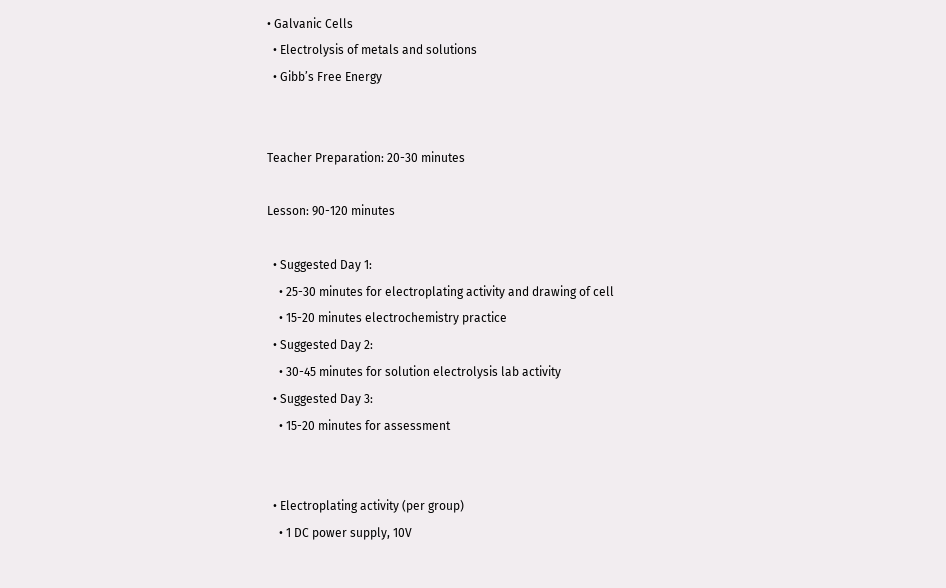• Galvanic Cells
  • Electrolysis of metals and solutions
  • Gibb’s Free Energy


Teacher Preparation: 20-30 minutes

Lesson: 90-120 minutes

  • Suggested Day 1:
    • 25-30 minutes for electroplating activity and drawing of cell
    • 15-20 minutes electrochemistry practice
  • Suggested Day 2:
    • 30-45 minutes for solution electrolysis lab activity
  • Suggested Day 3:
    • 15-20 minutes for assessment


  • Electroplating activity (per group)
    • 1 DC power supply, 10V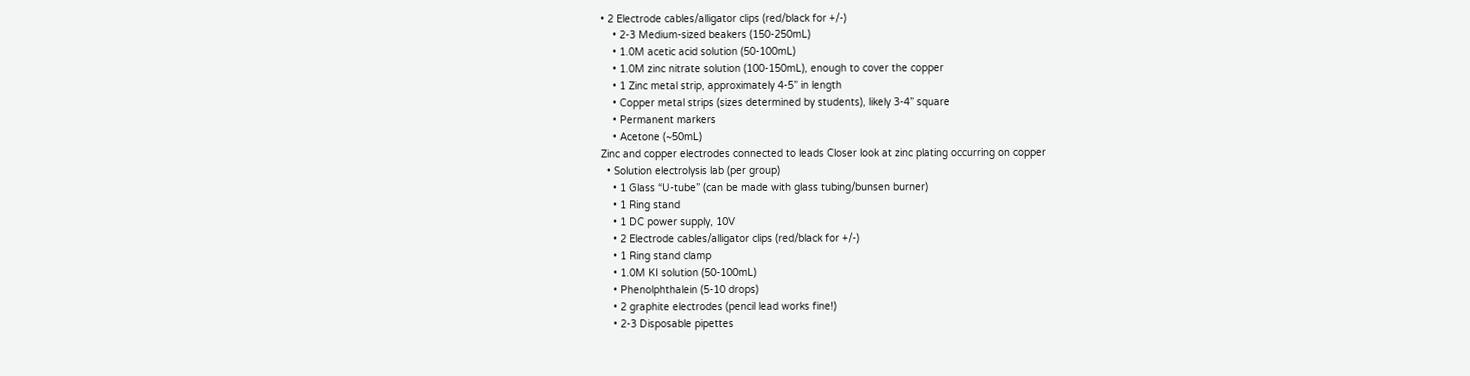• 2 Electrode cables/alligator clips (red/black for +/-)
    • 2-3 Medium-sized beakers (150-250mL)
    • 1.0M acetic acid solution (50-100mL)
    • 1.0M zinc nitrate solution (100-150mL), enough to cover the copper
    • 1 Zinc metal strip, approximately 4-5” in length
    • Copper metal strips (sizes determined by students), likely 3-4” square
    • Permanent markers
    • Acetone (~50mL)
Zinc and copper electrodes connected to leads Closer look at zinc plating occurring on copper
  • Solution electrolysis lab (per group)
    • 1 Glass “U-tube” (can be made with glass tubing/bunsen burner)
    • 1 Ring stand
    • 1 DC power supply, 10V
    • 2 Electrode cables/alligator clips (red/black for +/-)
    • 1 Ring stand clamp
    • 1.0M KI solution (50-100mL)
    • Phenolphthalein (5-10 drops)
    • 2 graphite electrodes (pencil lead works fine!)
    • 2-3 Disposable pipettes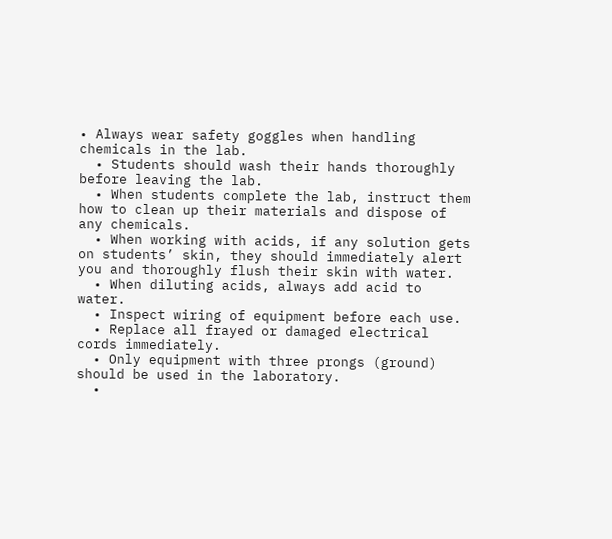• Always wear safety goggles when handling chemicals in the lab.
  • Students should wash their hands thoroughly before leaving the lab.
  • When students complete the lab, instruct them how to clean up their materials and dispose of any chemicals.
  • When working with acids, if any solution gets on students’ skin, they should immediately alert you and thoroughly flush their skin with water.
  • When diluting acids, always add acid to water.
  • Inspect wiring of equipment before each use.
  • Replace all frayed or damaged electrical cords immediately.
  • Only equipment with three prongs (ground) should be used in the laboratory.
  •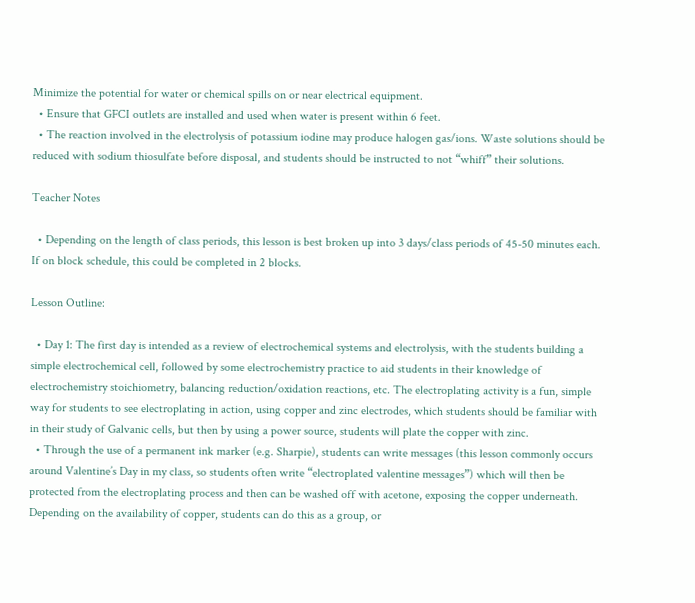Minimize the potential for water or chemical spills on or near electrical equipment.
  • Ensure that GFCI outlets are installed and used when water is present within 6 feet.
  • The reaction involved in the electrolysis of potassium iodine may produce halogen gas/ions. Waste solutions should be reduced with sodium thiosulfate before disposal, and students should be instructed to not “whiff” their solutions.

Teacher Notes

  • Depending on the length of class periods, this lesson is best broken up into 3 days/class periods of 45-50 minutes each. If on block schedule, this could be completed in 2 blocks.

Lesson Outline:

  • Day 1: The first day is intended as a review of electrochemical systems and electrolysis, with the students building a simple electrochemical cell, followed by some electrochemistry practice to aid students in their knowledge of electrochemistry stoichiometry, balancing reduction/oxidation reactions, etc. The electroplating activity is a fun, simple way for students to see electroplating in action, using copper and zinc electrodes, which students should be familiar with in their study of Galvanic cells, but then by using a power source, students will plate the copper with zinc.
  • Through the use of a permanent ink marker (e.g. Sharpie), students can write messages (this lesson commonly occurs around Valentine’s Day in my class, so students often write “electroplated valentine messages”) which will then be protected from the electroplating process and then can be washed off with acetone, exposing the copper underneath. Depending on the availability of copper, students can do this as a group, or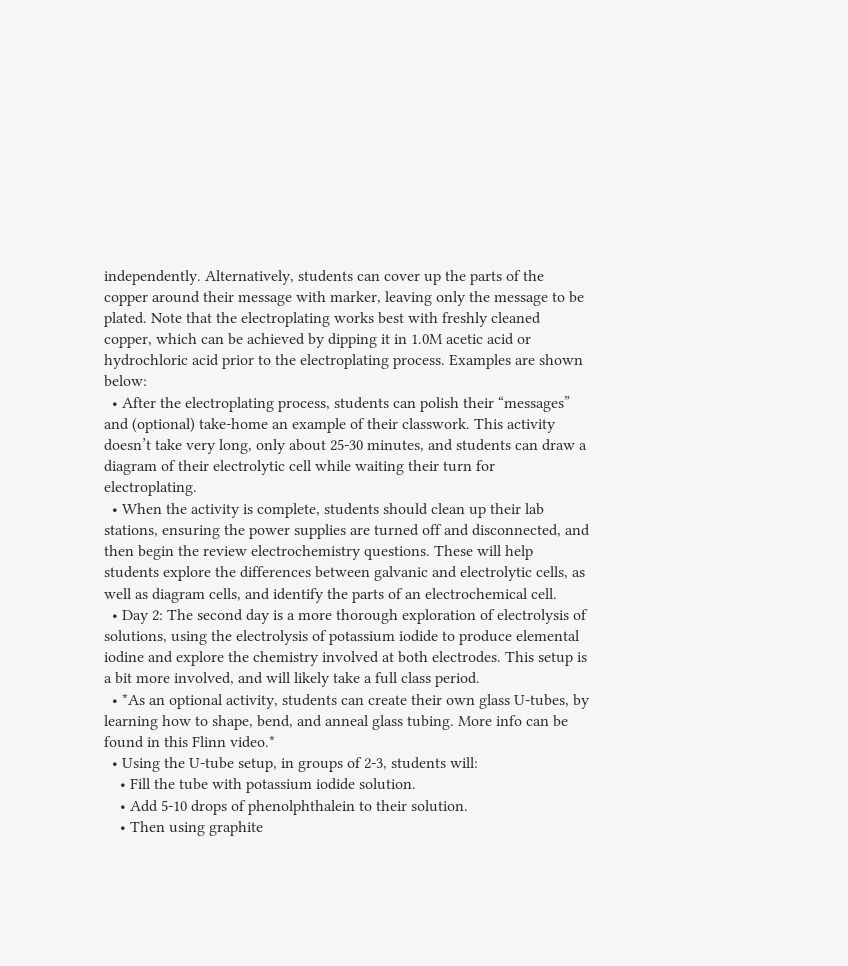independently. Alternatively, students can cover up the parts of the copper around their message with marker, leaving only the message to be plated. Note that the electroplating works best with freshly cleaned copper, which can be achieved by dipping it in 1.0M acetic acid or hydrochloric acid prior to the electroplating process. Examples are shown below:
  • After the electroplating process, students can polish their “messages” and (optional) take-home an example of their classwork. This activity doesn’t take very long, only about 25-30 minutes, and students can draw a diagram of their electrolytic cell while waiting their turn for electroplating.
  • When the activity is complete, students should clean up their lab stations, ensuring the power supplies are turned off and disconnected, and then begin the review electrochemistry questions. These will help students explore the differences between galvanic and electrolytic cells, as well as diagram cells, and identify the parts of an electrochemical cell.
  • Day 2: The second day is a more thorough exploration of electrolysis of solutions, using the electrolysis of potassium iodide to produce elemental iodine and explore the chemistry involved at both electrodes. This setup is a bit more involved, and will likely take a full class period.
  • *As an optional activity, students can create their own glass U-tubes, by learning how to shape, bend, and anneal glass tubing. More info can be found in this Flinn video.*
  • Using the U-tube setup, in groups of 2-3, students will:
    • Fill the tube with potassium iodide solution.
    • Add 5-10 drops of phenolphthalein to their solution.
    • Then using graphite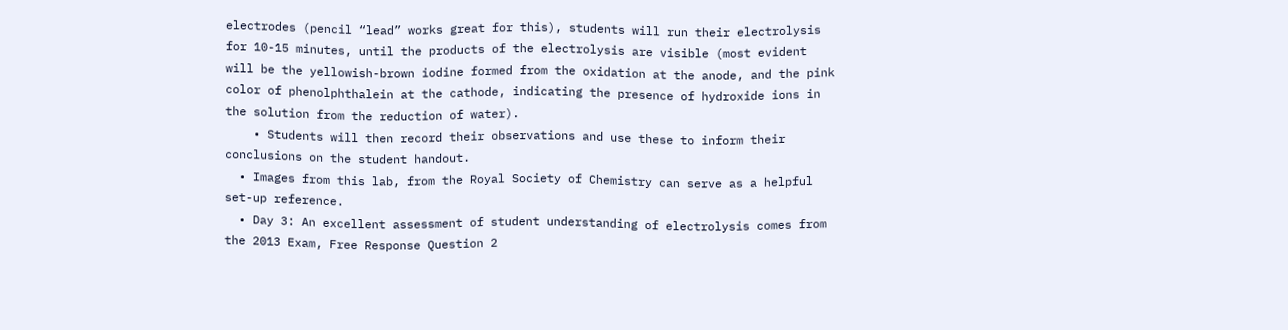electrodes (pencil “lead” works great for this), students will run their electrolysis for 10-15 minutes, until the products of the electrolysis are visible (most evident will be the yellowish-brown iodine formed from the oxidation at the anode, and the pink color of phenolphthalein at the cathode, indicating the presence of hydroxide ions in the solution from the reduction of water).
    • Students will then record their observations and use these to inform their conclusions on the student handout.
  • Images from this lab, from the Royal Society of Chemistry can serve as a helpful set-up reference.
  • Day 3: An excellent assessment of student understanding of electrolysis comes from the 2013 Exam, Free Response Question 2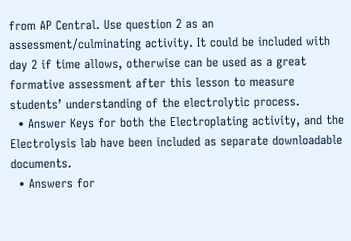from AP Central. Use question 2 as an assessment/culminating activity. It could be included with day 2 if time allows, otherwise can be used as a great formative assessment after this lesson to measure students’ understanding of the electrolytic process.
  • Answer Keys for both the Electroplating activity, and the Electrolysis lab have been included as separate downloadable documents.
  • Answers for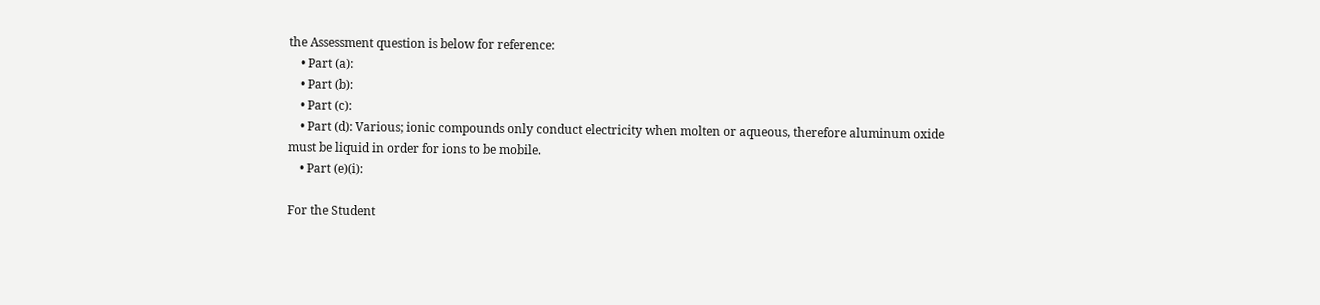the Assessment question is below for reference:
    • Part (a):
    • Part (b):
    • Part (c):
    • Part (d): Various; ionic compounds only conduct electricity when molten or aqueous, therefore aluminum oxide must be liquid in order for ions to be mobile.
    • Part (e)(i):

For the Student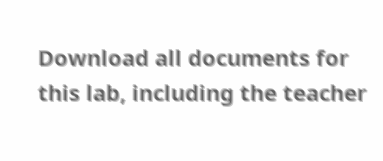Download all documents for this lab, including the teacher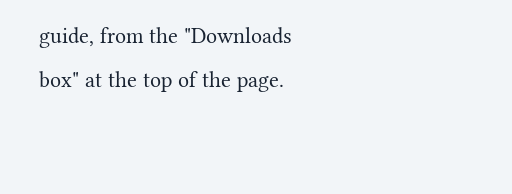guide, from the "Downloads box" at the top of the page.